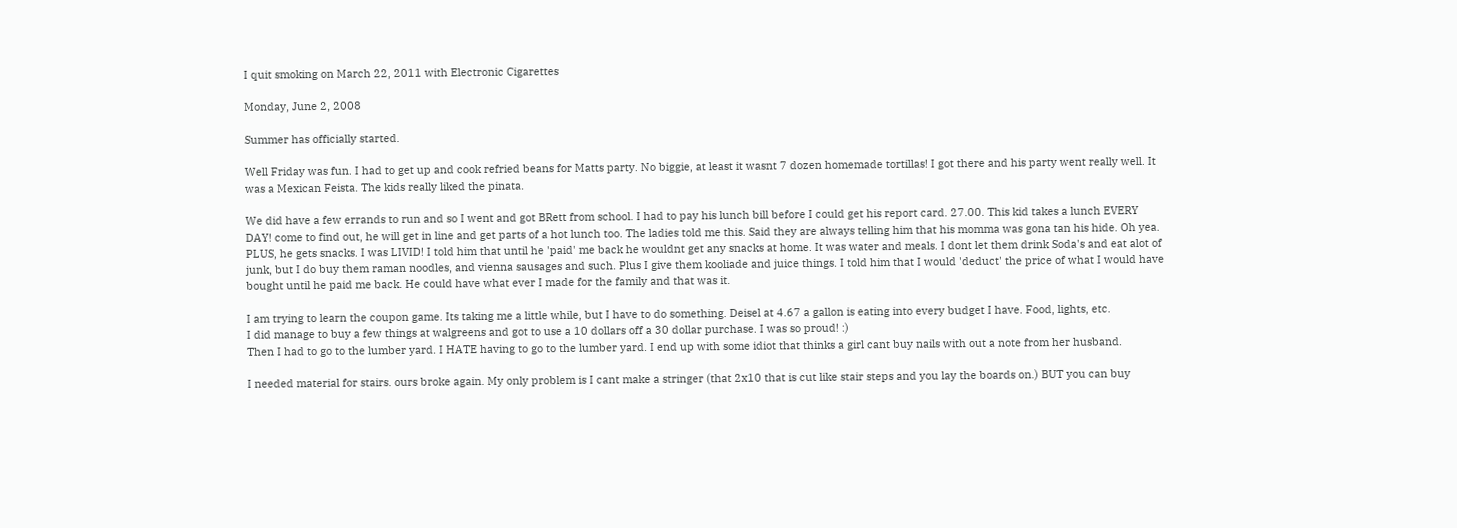I quit smoking on March 22, 2011 with Electronic Cigarettes

Monday, June 2, 2008

Summer has officially started.

Well Friday was fun. I had to get up and cook refried beans for Matts party. No biggie, at least it wasnt 7 dozen homemade tortillas! I got there and his party went really well. It was a Mexican Feista. The kids really liked the pinata.

We did have a few errands to run and so I went and got BRett from school. I had to pay his lunch bill before I could get his report card. 27.00. This kid takes a lunch EVERY DAY! come to find out, he will get in line and get parts of a hot lunch too. The ladies told me this. Said they are always telling him that his momma was gona tan his hide. Oh yea. PLUS, he gets snacks. I was LIVID! I told him that until he 'paid' me back he wouldnt get any snacks at home. It was water and meals. I dont let them drink Soda's and eat alot of junk, but I do buy them raman noodles, and vienna sausages and such. Plus I give them kooliade and juice things. I told him that I would 'deduct' the price of what I would have bought until he paid me back. He could have what ever I made for the family and that was it.

I am trying to learn the coupon game. Its taking me a little while, but I have to do something. Deisel at 4.67 a gallon is eating into every budget I have. Food, lights, etc.
I did manage to buy a few things at walgreens and got to use a 10 dollars off a 30 dollar purchase. I was so proud! :)
Then I had to go to the lumber yard. I HATE having to go to the lumber yard. I end up with some idiot that thinks a girl cant buy nails with out a note from her husband.

I needed material for stairs. ours broke again. My only problem is I cant make a stringer (that 2x10 that is cut like stair steps and you lay the boards on.) BUT you can buy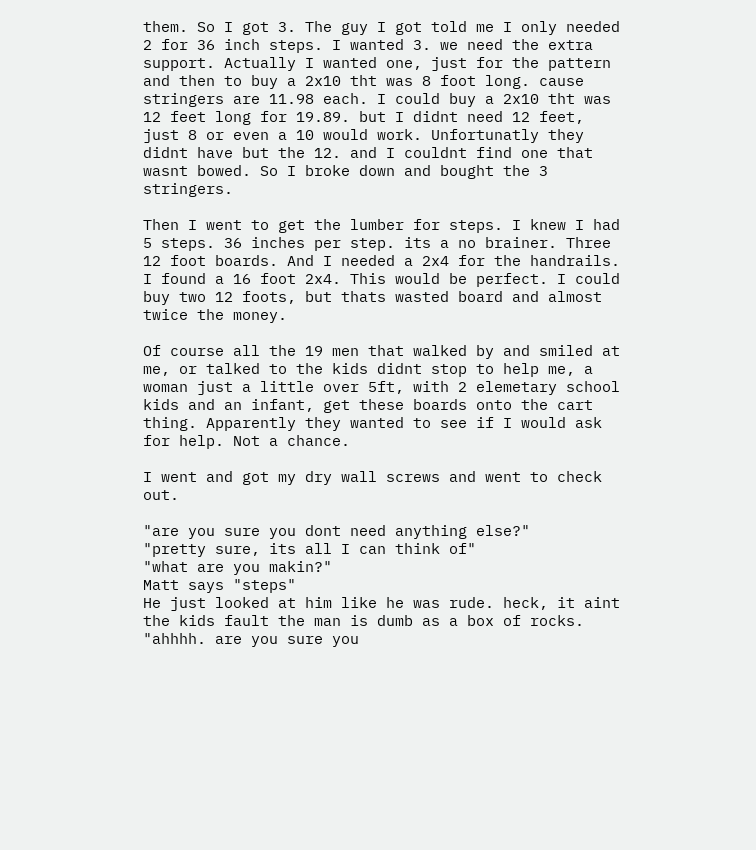them. So I got 3. The guy I got told me I only needed 2 for 36 inch steps. I wanted 3. we need the extra support. Actually I wanted one, just for the pattern and then to buy a 2x10 tht was 8 foot long. cause stringers are 11.98 each. I could buy a 2x10 tht was 12 feet long for 19.89. but I didnt need 12 feet, just 8 or even a 10 would work. Unfortunatly they didnt have but the 12. and I couldnt find one that wasnt bowed. So I broke down and bought the 3 stringers.

Then I went to get the lumber for steps. I knew I had 5 steps. 36 inches per step. its a no brainer. Three 12 foot boards. And I needed a 2x4 for the handrails. I found a 16 foot 2x4. This would be perfect. I could buy two 12 foots, but thats wasted board and almost twice the money.

Of course all the 19 men that walked by and smiled at me, or talked to the kids didnt stop to help me, a woman just a little over 5ft, with 2 elemetary school kids and an infant, get these boards onto the cart thing. Apparently they wanted to see if I would ask for help. Not a chance.

I went and got my dry wall screws and went to check out.

"are you sure you dont need anything else?"
"pretty sure, its all I can think of"
"what are you makin?"
Matt says "steps"
He just looked at him like he was rude. heck, it aint the kids fault the man is dumb as a box of rocks.
"ahhhh. are you sure you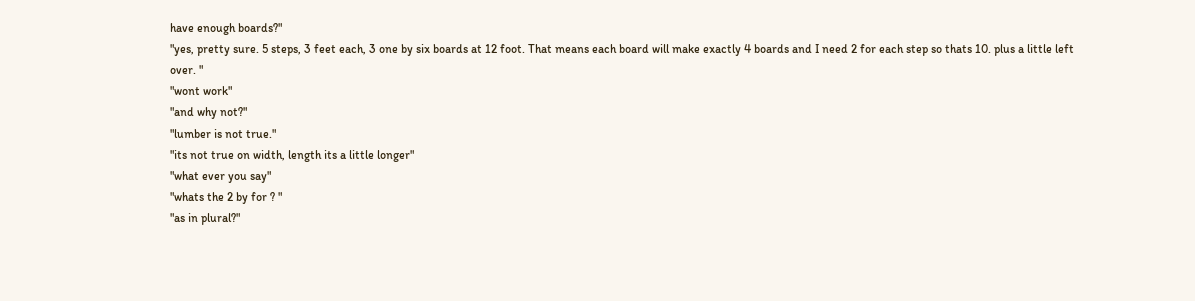have enough boards?"
"yes, pretty sure. 5 steps, 3 feet each, 3 one by six boards at 12 foot. That means each board will make exactly 4 boards and I need 2 for each step so thats 10. plus a little left over. "
"wont work"
"and why not?"
"lumber is not true."
"its not true on width, length its a little longer"
"what ever you say"
"whats the 2 by for ? "
"as in plural?"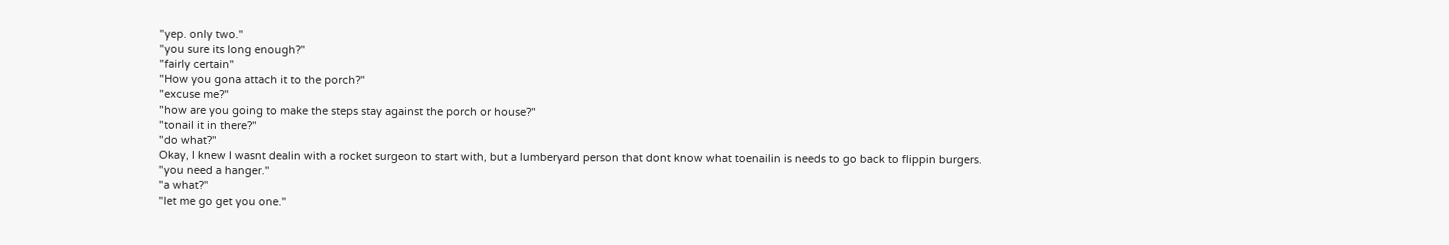"yep. only two."
"you sure its long enough?"
"fairly certain"
"How you gona attach it to the porch?"
"excuse me?"
"how are you going to make the steps stay against the porch or house?"
"tonail it in there?"
"do what?"
Okay, I knew I wasnt dealin with a rocket surgeon to start with, but a lumberyard person that dont know what toenailin is needs to go back to flippin burgers.
"you need a hanger."
"a what?"
"let me go get you one."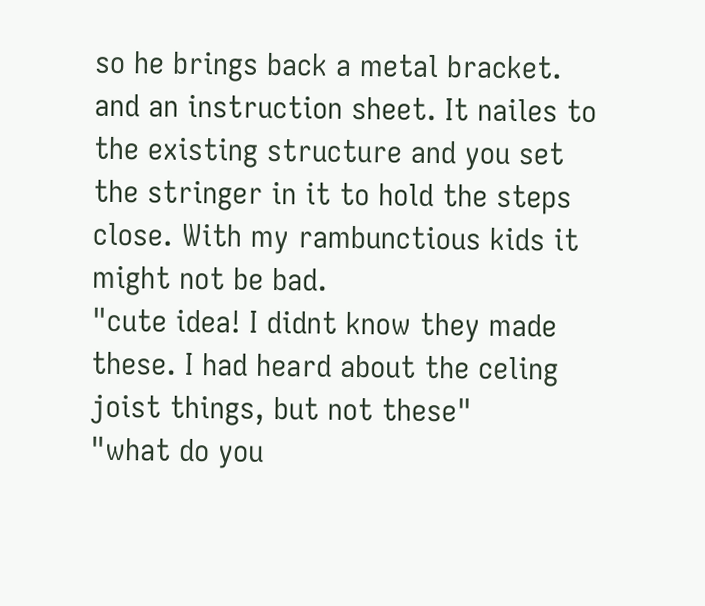so he brings back a metal bracket. and an instruction sheet. It nailes to the existing structure and you set the stringer in it to hold the steps close. With my rambunctious kids it might not be bad.
"cute idea! I didnt know they made these. I had heard about the celing joist things, but not these"
"what do you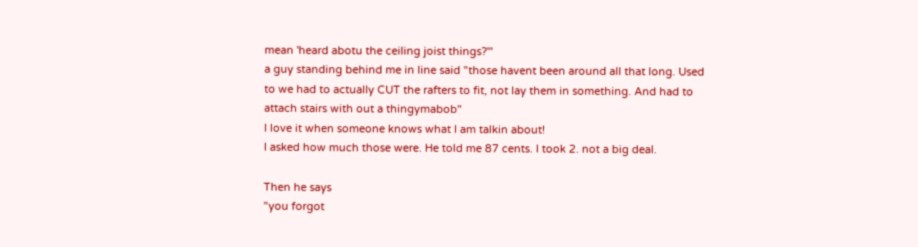mean 'heard abotu the ceiling joist things?'"
a guy standing behind me in line said "those havent been around all that long. Used to we had to actually CUT the rafters to fit, not lay them in something. And had to attach stairs with out a thingymabob"
I love it when someone knows what I am talkin about!
I asked how much those were. He told me 87 cents. I took 2. not a big deal.

Then he says
"you forgot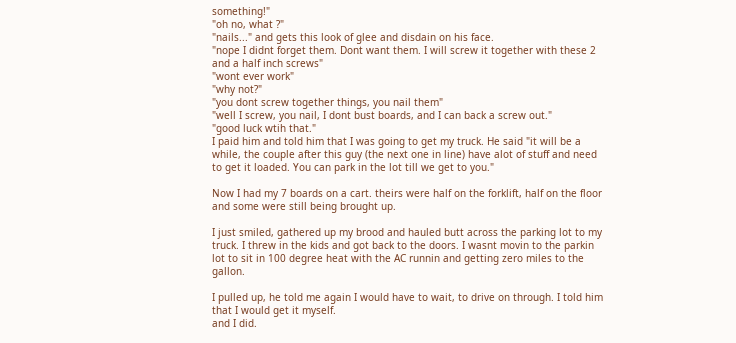something!"
"oh no, what ?"
"nails..." and gets this look of glee and disdain on his face.
"nope I didnt forget them. Dont want them. I will screw it together with these 2 and a half inch screws"
"wont ever work"
"why not?"
"you dont screw together things, you nail them"
"well I screw, you nail, I dont bust boards, and I can back a screw out."
"good luck wtih that."
I paid him and told him that I was going to get my truck. He said "it will be a while, the couple after this guy (the next one in line) have alot of stuff and need to get it loaded. You can park in the lot till we get to you."

Now I had my 7 boards on a cart. theirs were half on the forklift, half on the floor and some were still being brought up.

I just smiled, gathered up my brood and hauled butt across the parking lot to my truck. I threw in the kids and got back to the doors. I wasnt movin to the parkin lot to sit in 100 degree heat with the AC runnin and getting zero miles to the gallon.

I pulled up, he told me again I would have to wait, to drive on through. I told him that I would get it myself.
and I did.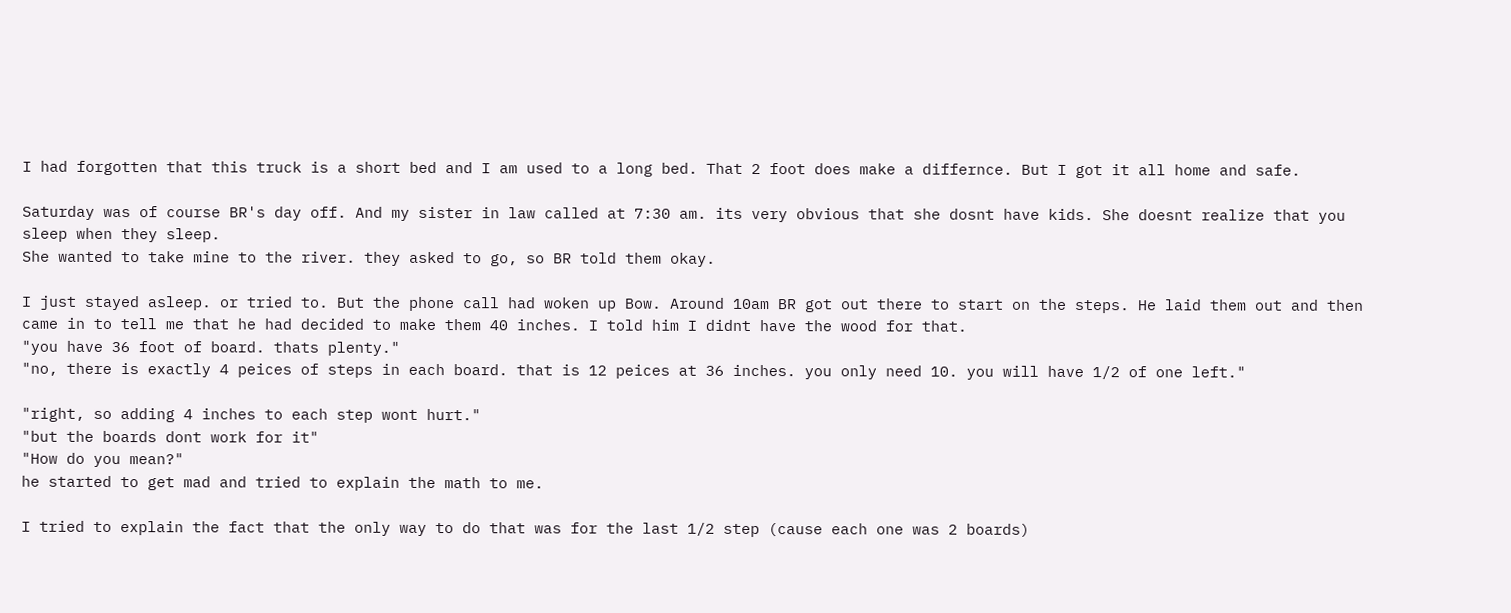I had forgotten that this truck is a short bed and I am used to a long bed. That 2 foot does make a differnce. But I got it all home and safe.

Saturday was of course BR's day off. And my sister in law called at 7:30 am. its very obvious that she dosnt have kids. She doesnt realize that you sleep when they sleep.
She wanted to take mine to the river. they asked to go, so BR told them okay.

I just stayed asleep. or tried to. But the phone call had woken up Bow. Around 10am BR got out there to start on the steps. He laid them out and then came in to tell me that he had decided to make them 40 inches. I told him I didnt have the wood for that.
"you have 36 foot of board. thats plenty."
"no, there is exactly 4 peices of steps in each board. that is 12 peices at 36 inches. you only need 10. you will have 1/2 of one left."

"right, so adding 4 inches to each step wont hurt."
"but the boards dont work for it"
"How do you mean?"
he started to get mad and tried to explain the math to me.

I tried to explain the fact that the only way to do that was for the last 1/2 step (cause each one was 2 boards)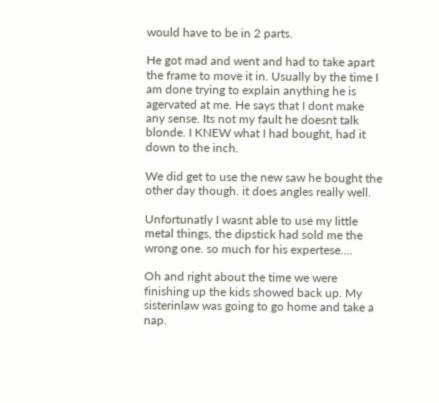would have to be in 2 parts.

He got mad and went and had to take apart the frame to move it in. Usually by the time I am done trying to explain anything he is agervated at me. He says that I dont make any sense. Its not my fault he doesnt talk blonde. I KNEW what I had bought, had it down to the inch.

We did get to use the new saw he bought the other day though. it does angles really well.

Unfortunatly I wasnt able to use my little metal things, the dipstick had sold me the wrong one. so much for his expertese....

Oh and right about the time we were finishing up the kids showed back up. My sisterinlaw was going to go home and take a nap.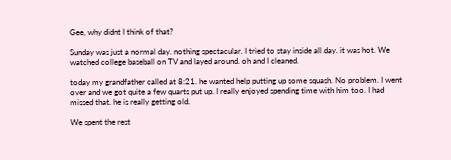Gee, why didnt I think of that?

Sunday was just a normal day. nothing spectacular. I tried to stay inside all day. it was hot. We watched college baseball on TV and layed around. oh and I cleaned.

today my grandfather called at 8:21. he wanted help putting up some squash. No problem. I went over and we got quite a few quarts put up. I really enjoyed spending time with him too. I had missed that. he is really getting old.

We spent the rest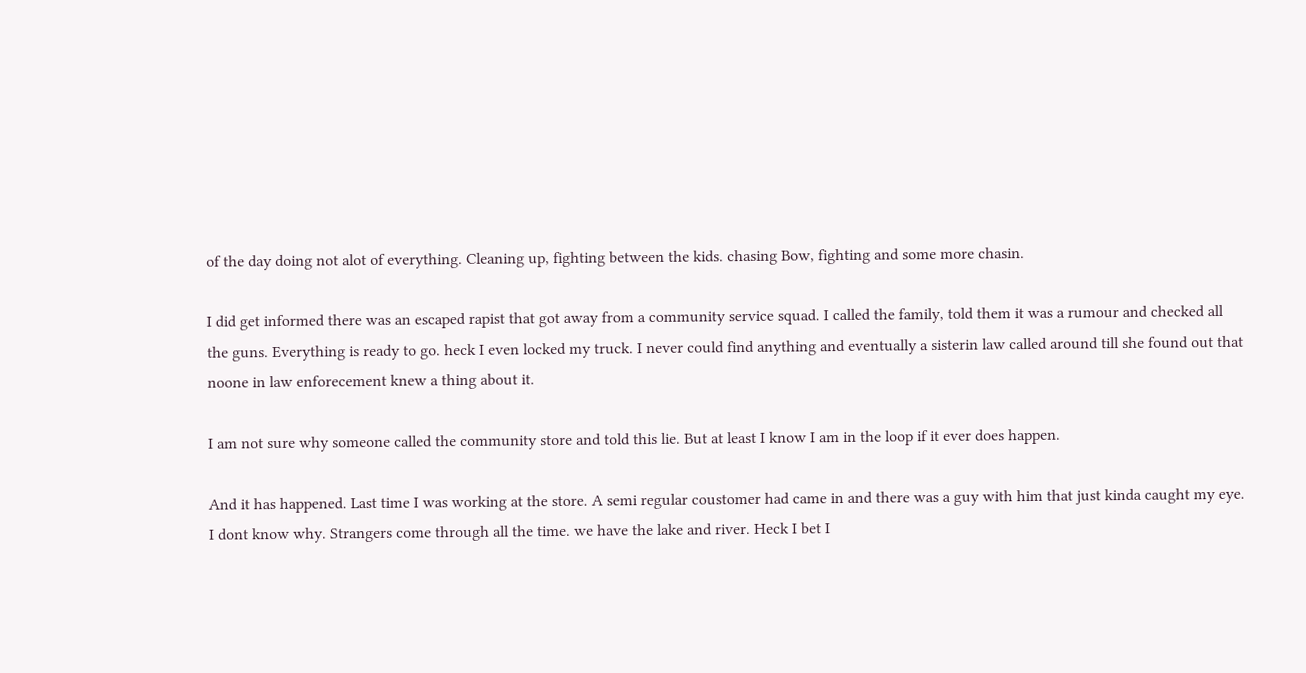of the day doing not alot of everything. Cleaning up, fighting between the kids. chasing Bow, fighting and some more chasin.

I did get informed there was an escaped rapist that got away from a community service squad. I called the family, told them it was a rumour and checked all the guns. Everything is ready to go. heck I even locked my truck. I never could find anything and eventually a sisterin law called around till she found out that noone in law enforecement knew a thing about it.

I am not sure why someone called the community store and told this lie. But at least I know I am in the loop if it ever does happen.

And it has happened. Last time I was working at the store. A semi regular coustomer had came in and there was a guy with him that just kinda caught my eye. I dont know why. Strangers come through all the time. we have the lake and river. Heck I bet I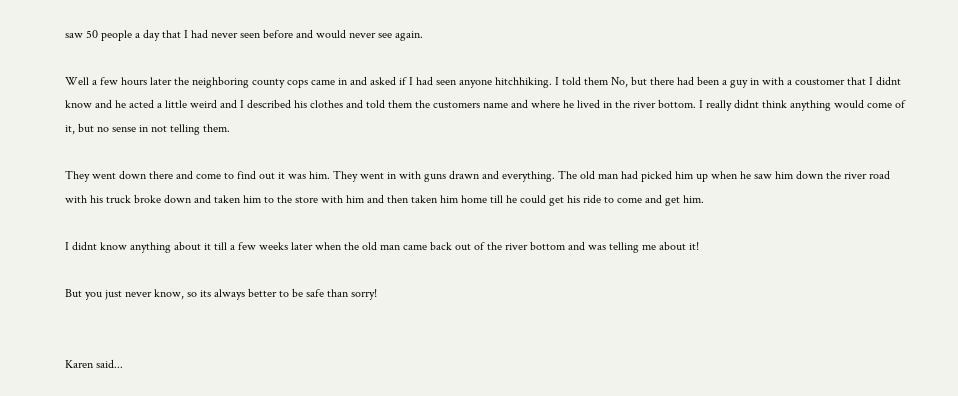saw 50 people a day that I had never seen before and would never see again.

Well a few hours later the neighboring county cops came in and asked if I had seen anyone hitchhiking. I told them No, but there had been a guy in with a coustomer that I didnt know and he acted a little weird and I described his clothes and told them the customers name and where he lived in the river bottom. I really didnt think anything would come of it, but no sense in not telling them.

They went down there and come to find out it was him. They went in with guns drawn and everything. The old man had picked him up when he saw him down the river road with his truck broke down and taken him to the store with him and then taken him home till he could get his ride to come and get him.

I didnt know anything about it till a few weeks later when the old man came back out of the river bottom and was telling me about it!

But you just never know, so its always better to be safe than sorry!


Karen said...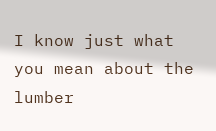I know just what you mean about the lumber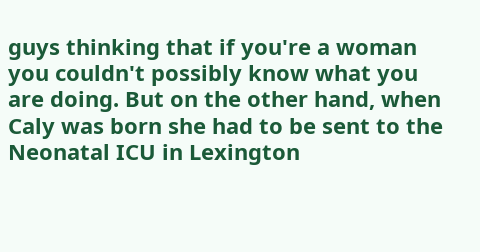guys thinking that if you're a woman you couldn't possibly know what you are doing. But on the other hand, when Caly was born she had to be sent to the Neonatal ICU in Lexington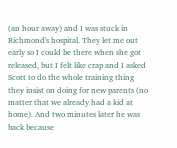(an hour away) and I was stuck in Richmond's hospital. They let me out early so I could be there when she got released, but I felt like crap and I asked Scott to do the whole training thing they insist on doing for new parents (no matter that we already had a kid at home). And two minutes later he was back because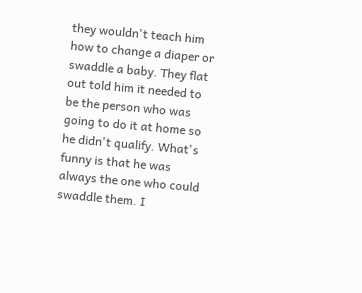they wouldn't teach him how to change a diaper or swaddle a baby. They flat out told him it needed to be the person who was going to do it at home so he didn't qualify. What's funny is that he was always the one who could swaddle them. I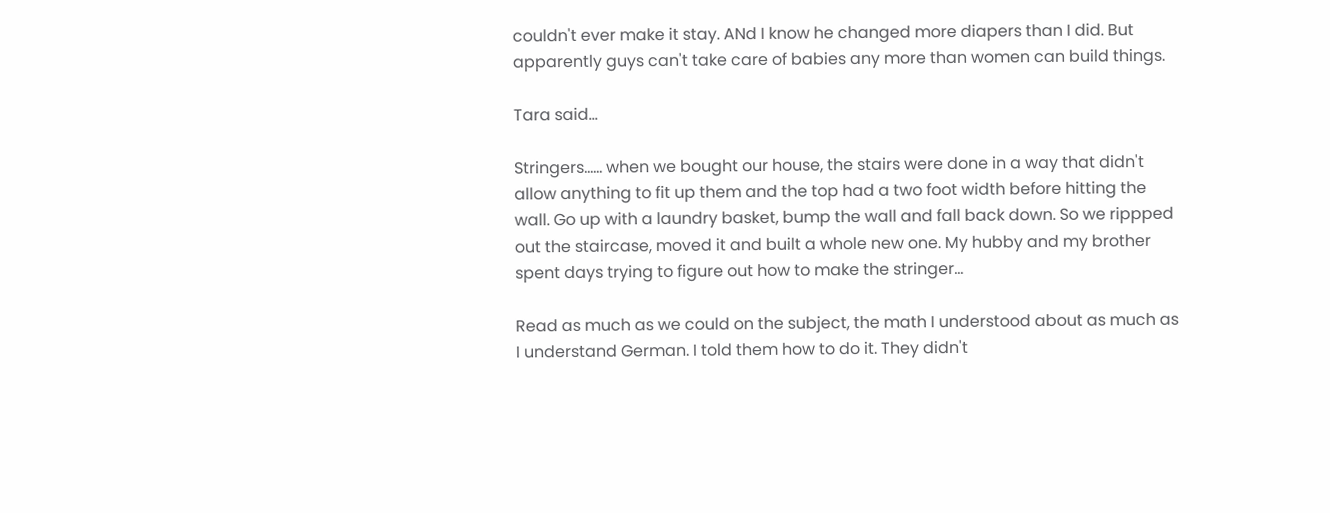couldn't ever make it stay. ANd I know he changed more diapers than I did. But apparently guys can't take care of babies any more than women can build things.

Tara said...

Stringers...... when we bought our house, the stairs were done in a way that didn't allow anything to fit up them and the top had a two foot width before hitting the wall. Go up with a laundry basket, bump the wall and fall back down. So we rippped out the staircase, moved it and built a whole new one. My hubby and my brother spent days trying to figure out how to make the stringer...

Read as much as we could on the subject, the math I understood about as much as I understand German. I told them how to do it. They didn't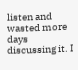listen and wasted more days discussing it. I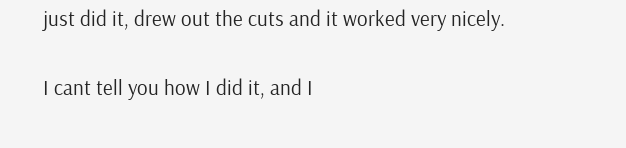just did it, drew out the cuts and it worked very nicely.

I cant tell you how I did it, and I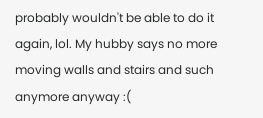probably wouldn't be able to do it again, lol. My hubby says no more moving walls and stairs and such anymore anyway :(